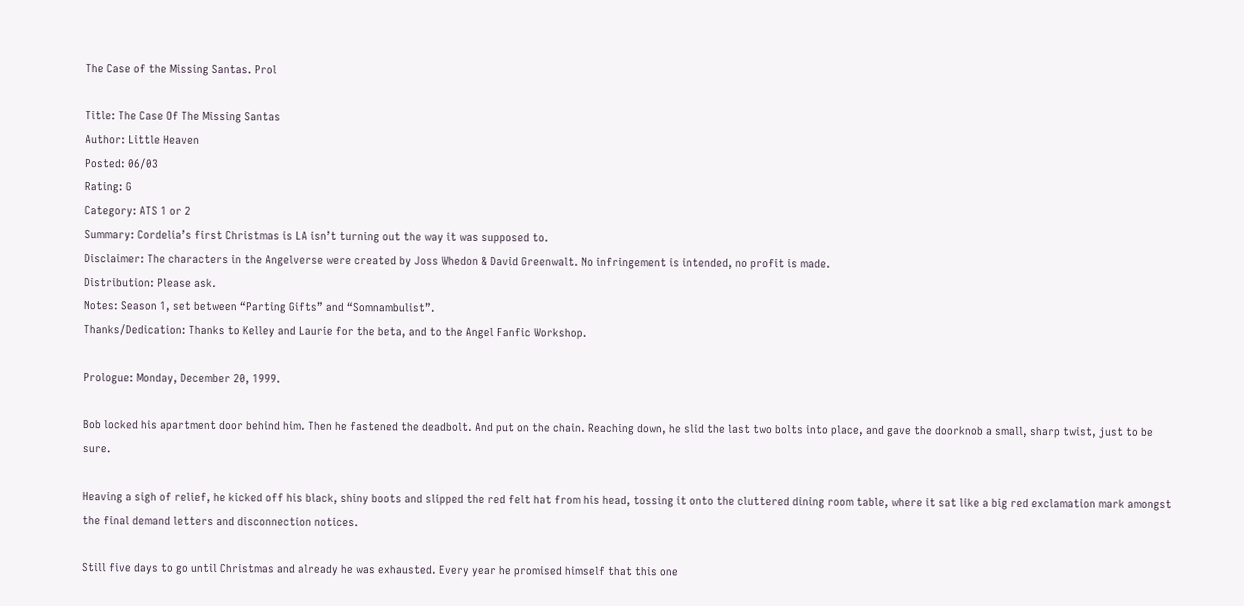The Case of the Missing Santas. Prol

Title: The Case Of The Missing Santas
Author: Little Heaven
Posted: 06/03
Rating: G
Category: ATS 1 or 2
Summary: Cordelia’s first Christmas is LA isn’t turning out the way it was supposed to.
Disclaimer: The characters in the Angelverse were created by Joss Whedon & David Greenwalt. No infringement is intended, no profit is made.
Distribution: Please ask.
Notes: Season 1, set between “Parting Gifts” and “Somnambulist”.
Thanks/Dedication: Thanks to Kelley and Laurie for the beta, and to the Angel Fanfic Workshop.

Prologue: Monday, December 20, 1999.

Bob locked his apartment door behind him. Then he fastened the deadbolt. And put on the chain. Reaching down, he slid the last two bolts into place, and gave the doorknob a small, sharp twist, just to be sure.

Heaving a sigh of relief, he kicked off his black, shiny boots and slipped the red felt hat from his head, tossing it onto the cluttered dining room table, where it sat like a big red exclamation mark amongst the final demand letters and disconnection notices.

Still five days to go until Christmas and already he was exhausted. Every year he promised himself that this one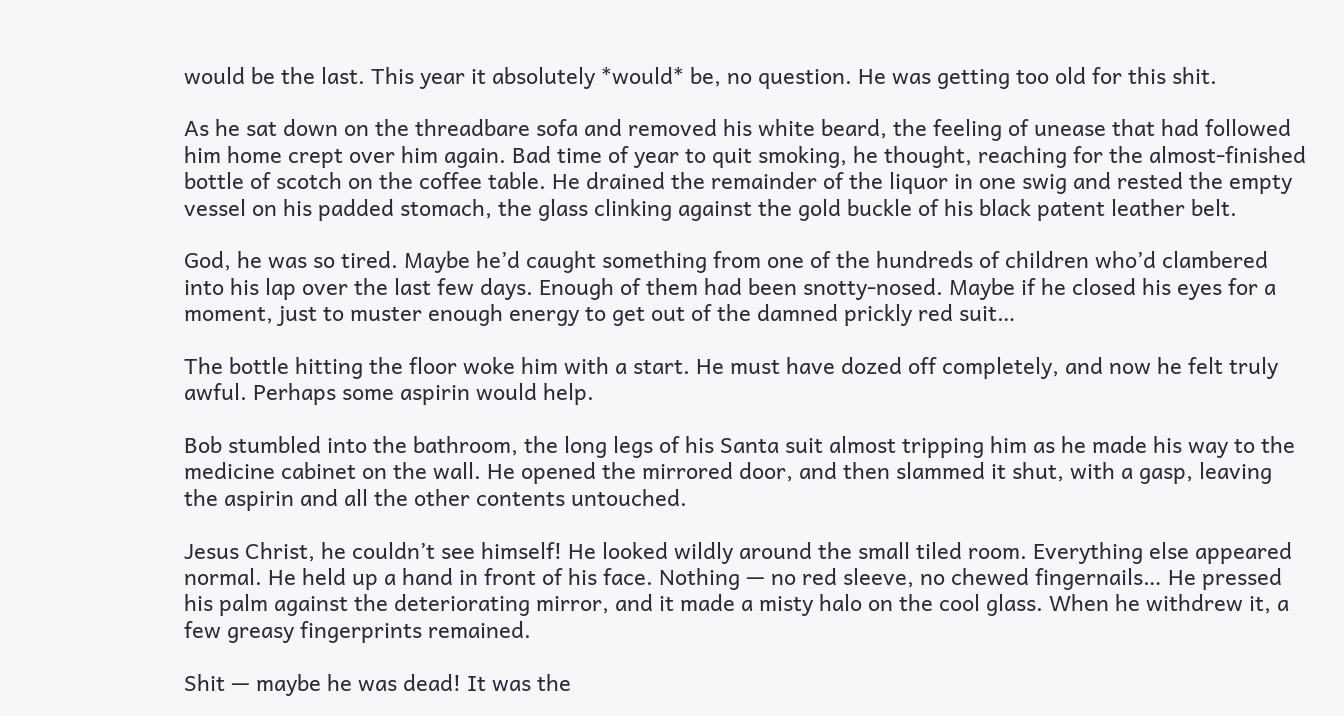would be the last. This year it absolutely *would* be, no question. He was getting too old for this shit.

As he sat down on the threadbare sofa and removed his white beard, the feeling of unease that had followed him home crept over him again. Bad time of year to quit smoking, he thought, reaching for the almost-finished bottle of scotch on the coffee table. He drained the remainder of the liquor in one swig and rested the empty vessel on his padded stomach, the glass clinking against the gold buckle of his black patent leather belt.

God, he was so tired. Maybe he’d caught something from one of the hundreds of children who’d clambered into his lap over the last few days. Enough of them had been snotty-nosed. Maybe if he closed his eyes for a moment, just to muster enough energy to get out of the damned prickly red suit…

The bottle hitting the floor woke him with a start. He must have dozed off completely, and now he felt truly awful. Perhaps some aspirin would help.

Bob stumbled into the bathroom, the long legs of his Santa suit almost tripping him as he made his way to the medicine cabinet on the wall. He opened the mirrored door, and then slammed it shut, with a gasp, leaving the aspirin and all the other contents untouched.

Jesus Christ, he couldn’t see himself! He looked wildly around the small tiled room. Everything else appeared normal. He held up a hand in front of his face. Nothing — no red sleeve, no chewed fingernails… He pressed his palm against the deteriorating mirror, and it made a misty halo on the cool glass. When he withdrew it, a few greasy fingerprints remained.

Shit — maybe he was dead! It was the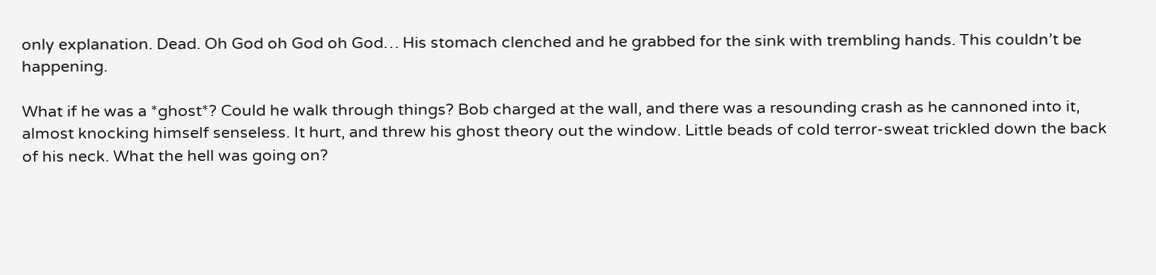only explanation. Dead. Oh God oh God oh God… His stomach clenched and he grabbed for the sink with trembling hands. This couldn’t be happening.

What if he was a *ghost*? Could he walk through things? Bob charged at the wall, and there was a resounding crash as he cannoned into it, almost knocking himself senseless. It hurt, and threw his ghost theory out the window. Little beads of cold terror-sweat trickled down the back of his neck. What the hell was going on?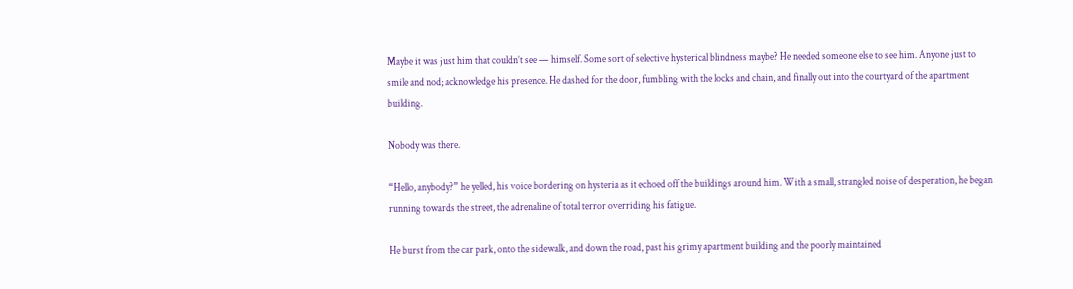Maybe it was just him that couldn’t see — himself. Some sort of selective hysterical blindness maybe? He needed someone else to see him. Anyone just to smile and nod; acknowledge his presence. He dashed for the door, fumbling with the locks and chain, and finally out into the courtyard of the apartment building.

Nobody was there.

“Hello, anybody?” he yelled, his voice bordering on hysteria as it echoed off the buildings around him. With a small, strangled noise of desperation, he began running towards the street, the adrenaline of total terror overriding his fatigue.

He burst from the car park, onto the sidewalk, and down the road, past his grimy apartment building and the poorly maintained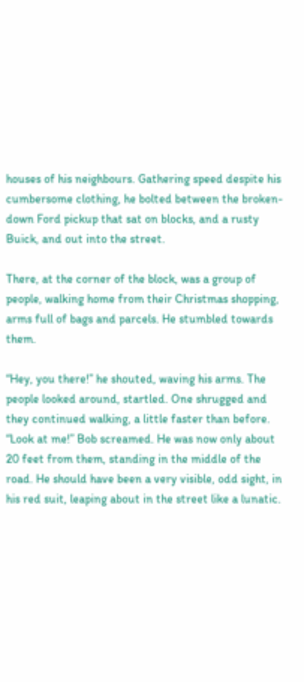houses of his neighbours. Gathering speed despite his cumbersome clothing, he bolted between the broken-down Ford pickup that sat on blocks, and a rusty Buick, and out into the street.

There, at the corner of the block, was a group of people, walking home from their Christmas shopping, arms full of bags and parcels. He stumbled towards them.

“Hey, you there!” he shouted, waving his arms. The people looked around, startled. One shrugged and they continued walking, a little faster than before. “Look at me!” Bob screamed. He was now only about 20 feet from them, standing in the middle of the road. He should have been a very visible, odd sight, in his red suit, leaping about in the street like a lunatic.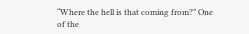“Where the hell is that coming from?” One of the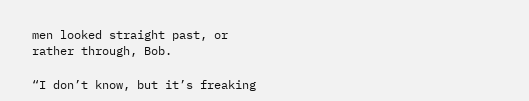men looked straight past, or rather through, Bob.

“I don’t know, but it’s freaking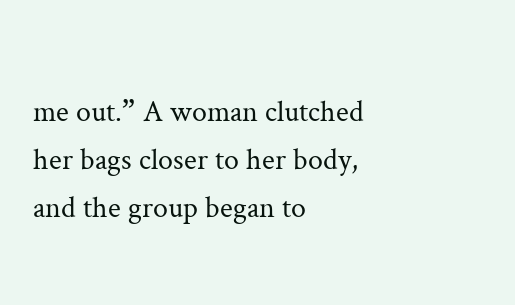me out.” A woman clutched her bags closer to her body, and the group began to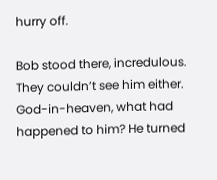hurry off.

Bob stood there, incredulous. They couldn’t see him either. God-in-heaven, what had happened to him? He turned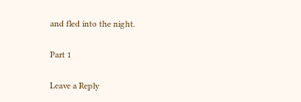and fled into the night.

Part 1

Leave a Reply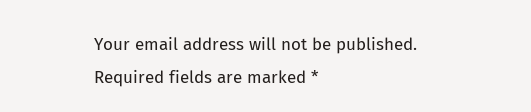Your email address will not be published. Required fields are marked *